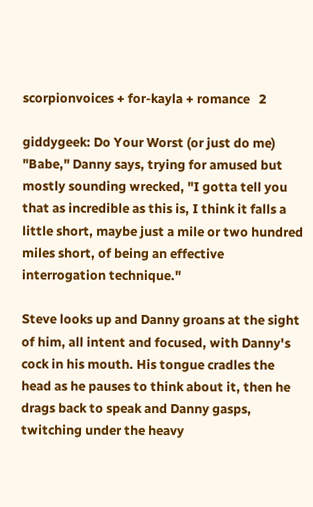scorpionvoices + for-kayla + romance   2

giddygeek: Do Your Worst (or just do me)
"Babe," Danny says, trying for amused but mostly sounding wrecked, "I gotta tell you that as incredible as this is, I think it falls a little short, maybe just a mile or two hundred miles short, of being an effective interrogation technique."

Steve looks up and Danny groans at the sight of him, all intent and focused, with Danny's cock in his mouth. His tongue cradles the head as he pauses to think about it, then he drags back to speak and Danny gasps, twitching under the heavy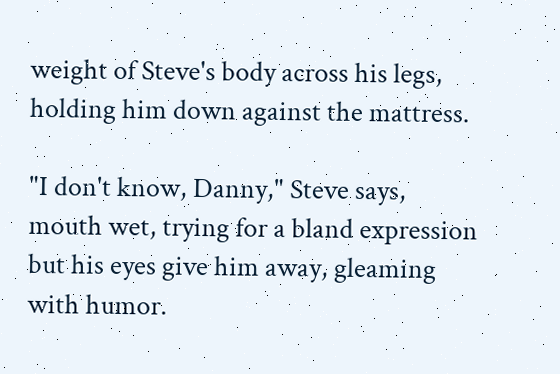weight of Steve's body across his legs, holding him down against the mattress.

"I don't know, Danny," Steve says, mouth wet, trying for a bland expression but his eyes give him away, gleaming with humor.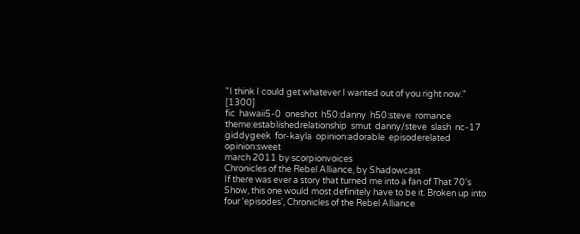"I think I could get whatever I wanted out of you right now." [1300]
fic  hawaii5-0  oneshot  h50:danny  h50:steve  romance  theme:establishedrelationship  smut  danny/steve  slash  nc-17  giddygeek  for-kayla  opinion:adorable  episoderelated  opinion:sweet
march 2011 by scorpionvoices
Chronicles of the Rebel Alliance, by Shadowcast
If there was ever a story that turned me into a fan of That 70's Show, this one would most definitely have to be it. Broken up into four 'episodes', Chronicles of the Rebel Alliance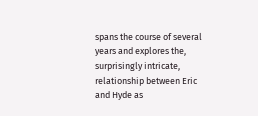spans the course of several years and explores the, surprisingly intricate, relationship between Eric and Hyde as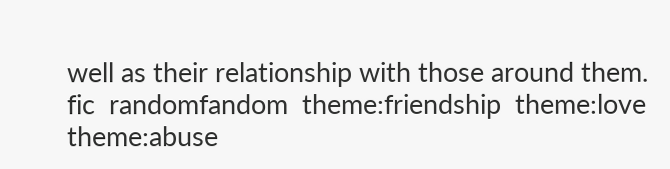well as their relationship with those around them.
fic  randomfandom  theme:friendship  theme:love  theme:abuse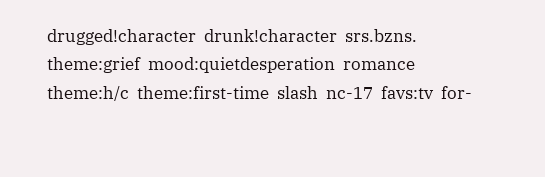drugged!character  drunk!character  srs.bzns.  theme:grief  mood:quietdesperation  romance  theme:h/c  theme:first-time  slash  nc-17  favs:tv  for-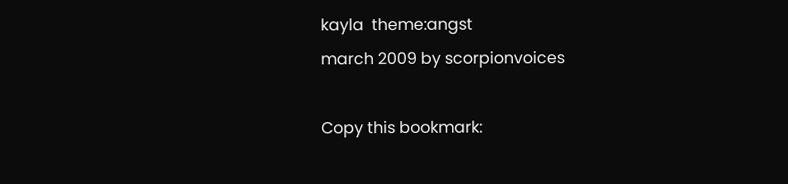kayla  theme:angst
march 2009 by scorpionvoices

Copy this bookmark: